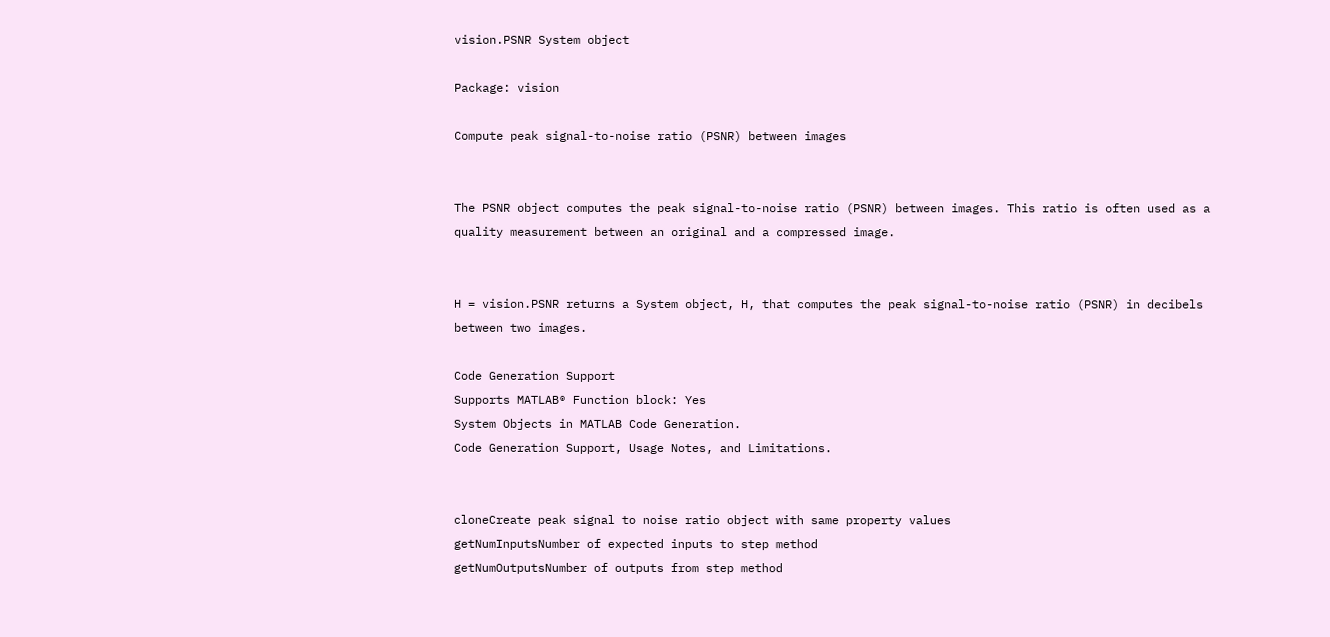vision.PSNR System object

Package: vision

Compute peak signal-to-noise ratio (PSNR) between images


The PSNR object computes the peak signal-to-noise ratio (PSNR) between images. This ratio is often used as a quality measurement between an original and a compressed image.


H = vision.PSNR returns a System object, H, that computes the peak signal-to-noise ratio (PSNR) in decibels between two images.

Code Generation Support
Supports MATLAB® Function block: Yes
System Objects in MATLAB Code Generation.
Code Generation Support, Usage Notes, and Limitations.


cloneCreate peak signal to noise ratio object with same property values
getNumInputsNumber of expected inputs to step method
getNumOutputsNumber of outputs from step method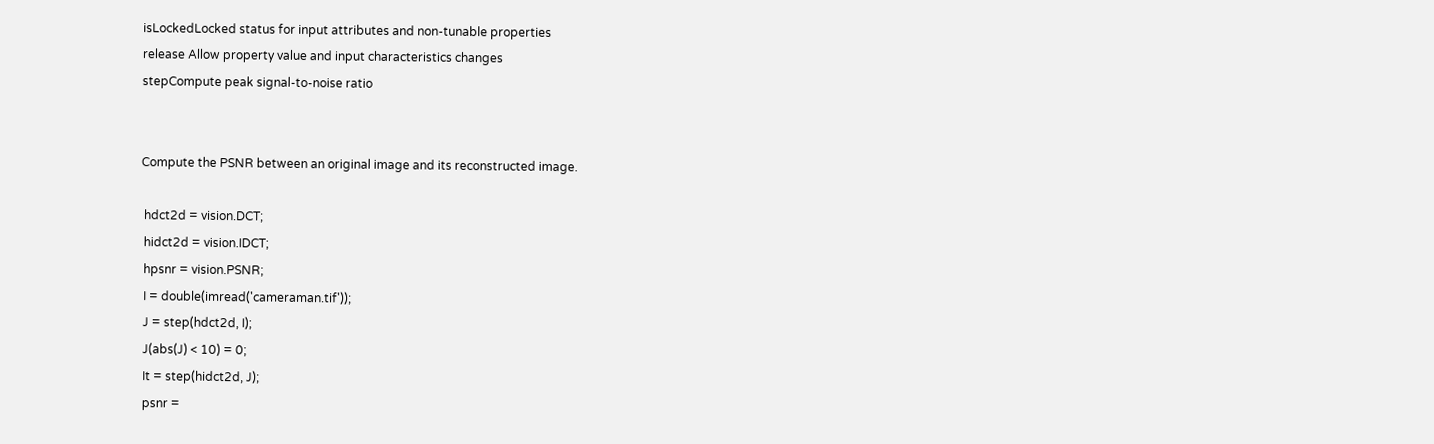isLockedLocked status for input attributes and non-tunable properties
release Allow property value and input characteristics changes
stepCompute peak signal-to-noise ratio


Compute the PSNR between an original image and its reconstructed image.

 hdct2d = vision.DCT;
 hidct2d = vision.IDCT;
 hpsnr = vision.PSNR;
 I = double(imread('cameraman.tif'));
 J = step(hdct2d, I);
 J(abs(J) < 10) = 0;
 It = step(hidct2d, J);
 psnr =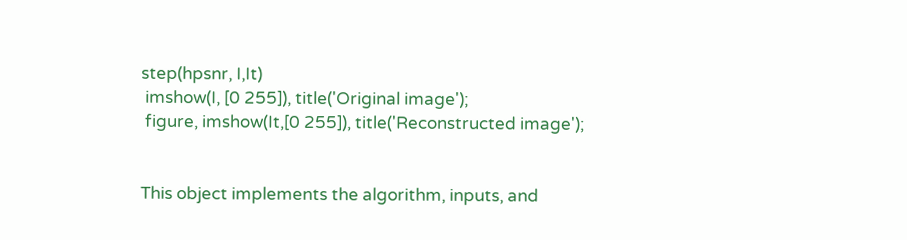step(hpsnr, I,It)
 imshow(I, [0 255]), title('Original image');
 figure, imshow(It,[0 255]), title('Reconstructed image');


This object implements the algorithm, inputs, and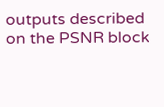outputs described on the PSNR block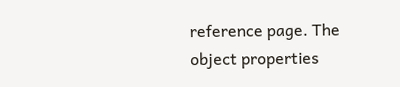reference page. The object properties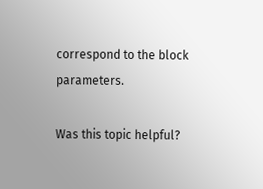correspond to the block parameters.

Was this topic helpful?